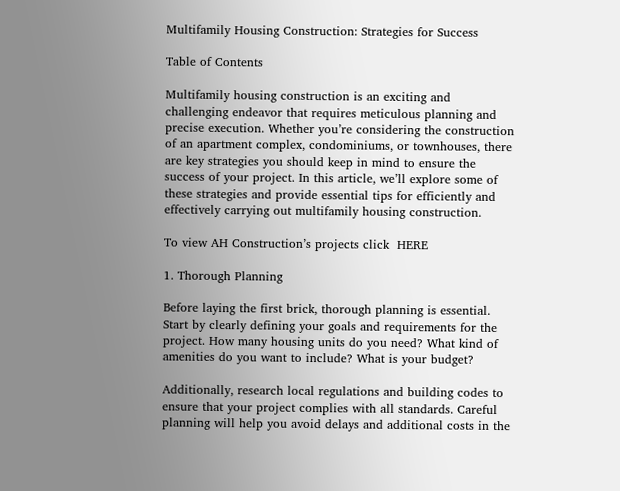Multifamily Housing Construction: Strategies for Success

Table of Contents

Multifamily housing construction is an exciting and challenging endeavor that requires meticulous planning and precise execution. Whether you’re considering the construction of an apartment complex, condominiums, or townhouses, there are key strategies you should keep in mind to ensure the success of your project. In this article, we’ll explore some of these strategies and provide essential tips for efficiently and effectively carrying out multifamily housing construction.

To view AH Construction’s projects click  HERE

1. Thorough Planning

Before laying the first brick, thorough planning is essential. Start by clearly defining your goals and requirements for the project. How many housing units do you need? What kind of amenities do you want to include? What is your budget?

Additionally, research local regulations and building codes to ensure that your project complies with all standards. Careful planning will help you avoid delays and additional costs in the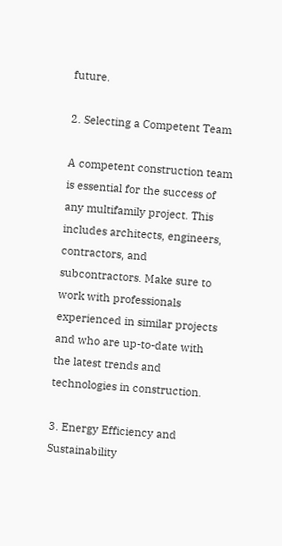future.

2. Selecting a Competent Team

A competent construction team is essential for the success of any multifamily project. This includes architects, engineers, contractors, and subcontractors. Make sure to work with professionals experienced in similar projects and who are up-to-date with the latest trends and technologies in construction.

3. Energy Efficiency and Sustainability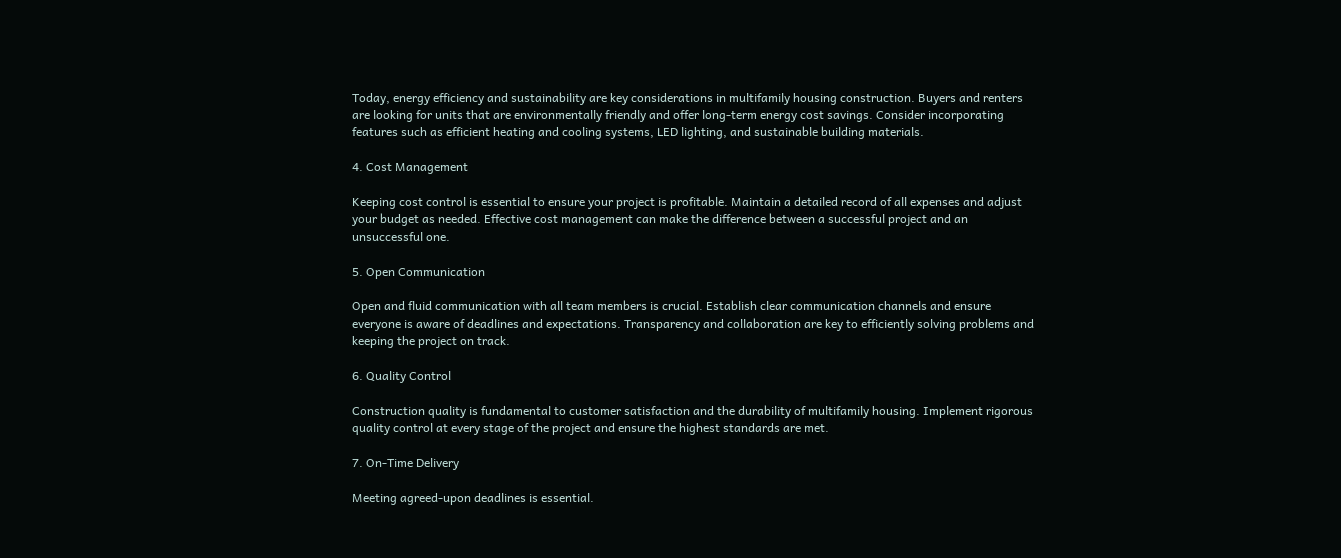Today, energy efficiency and sustainability are key considerations in multifamily housing construction. Buyers and renters are looking for units that are environmentally friendly and offer long-term energy cost savings. Consider incorporating features such as efficient heating and cooling systems, LED lighting, and sustainable building materials.

4. Cost Management

Keeping cost control is essential to ensure your project is profitable. Maintain a detailed record of all expenses and adjust your budget as needed. Effective cost management can make the difference between a successful project and an unsuccessful one.

5. Open Communication

Open and fluid communication with all team members is crucial. Establish clear communication channels and ensure everyone is aware of deadlines and expectations. Transparency and collaboration are key to efficiently solving problems and keeping the project on track.

6. Quality Control

Construction quality is fundamental to customer satisfaction and the durability of multifamily housing. Implement rigorous quality control at every stage of the project and ensure the highest standards are met.

7. On-Time Delivery

Meeting agreed-upon deadlines is essential.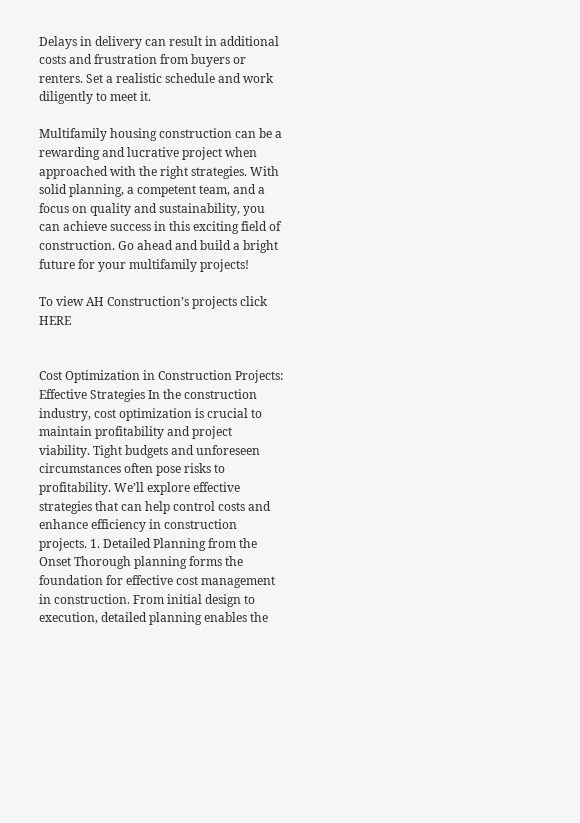Delays in delivery can result in additional costs and frustration from buyers or renters. Set a realistic schedule and work diligently to meet it.

Multifamily housing construction can be a rewarding and lucrative project when approached with the right strategies. With solid planning, a competent team, and a focus on quality and sustainability, you can achieve success in this exciting field of construction. Go ahead and build a bright future for your multifamily projects!

To view AH Construction’s projects click  HERE


Cost Optimization in Construction Projects: Effective Strategies In the construction industry, cost optimization is crucial to maintain profitability and project viability. Tight budgets and unforeseen circumstances often pose risks to profitability. We’ll explore effective strategies that can help control costs and enhance efficiency in construction projects. 1. Detailed Planning from the Onset Thorough planning forms the foundation for effective cost management in construction. From initial design to execution, detailed planning enables the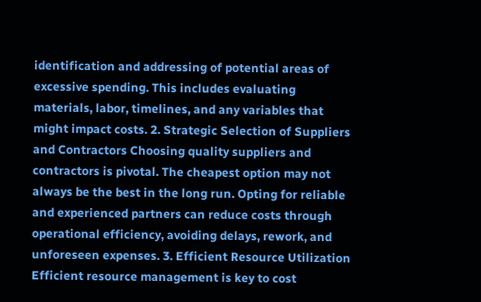identification and addressing of potential areas of excessive spending. This includes evaluating materials, labor, timelines, and any variables that might impact costs. 2. Strategic Selection of Suppliers and Contractors Choosing quality suppliers and contractors is pivotal. The cheapest option may not always be the best in the long run. Opting for reliable and experienced partners can reduce costs through operational efficiency, avoiding delays, rework, and unforeseen expenses. 3. Efficient Resource Utilization Efficient resource management is key to cost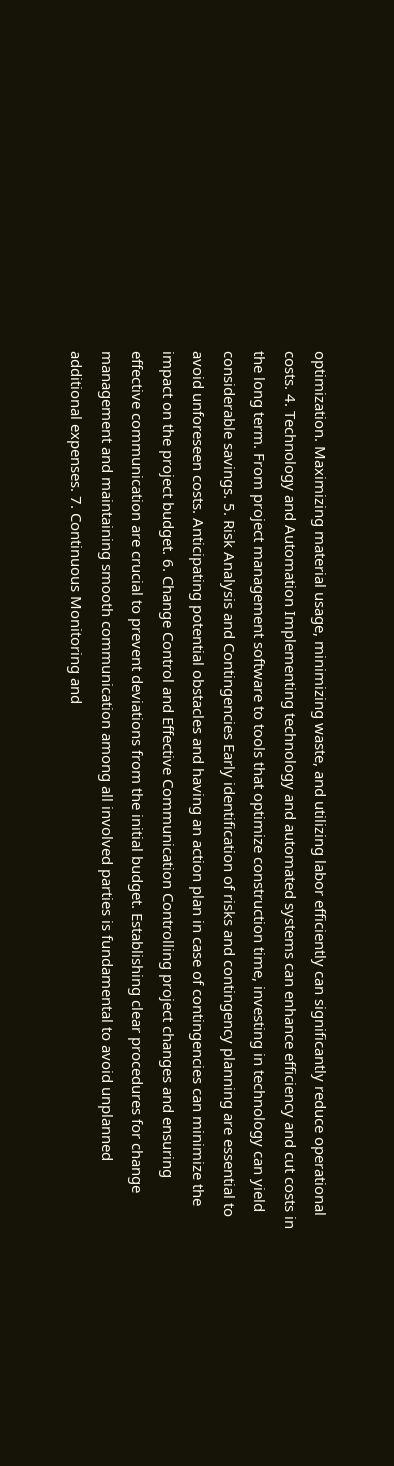optimization. Maximizing material usage, minimizing waste, and utilizing labor efficiently can significantly reduce operational costs. 4. Technology and Automation Implementing technology and automated systems can enhance efficiency and cut costs in the long term. From project management software to tools that optimize construction time, investing in technology can yield considerable savings. 5. Risk Analysis and Contingencies Early identification of risks and contingency planning are essential to avoid unforeseen costs. Anticipating potential obstacles and having an action plan in case of contingencies can minimize the impact on the project budget. 6. Change Control and Effective Communication Controlling project changes and ensuring effective communication are crucial to prevent deviations from the initial budget. Establishing clear procedures for change management and maintaining smooth communication among all involved parties is fundamental to avoid unplanned additional expenses. 7. Continuous Monitoring and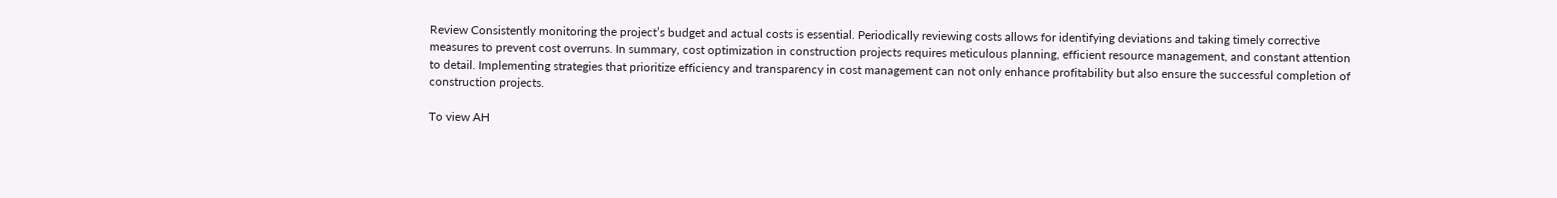Review Consistently monitoring the project’s budget and actual costs is essential. Periodically reviewing costs allows for identifying deviations and taking timely corrective measures to prevent cost overruns. In summary, cost optimization in construction projects requires meticulous planning, efficient resource management, and constant attention to detail. Implementing strategies that prioritize efficiency and transparency in cost management can not only enhance profitability but also ensure the successful completion of construction projects.

To view AH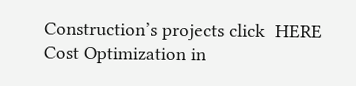Construction’s projects click  HERE Cost Optimization in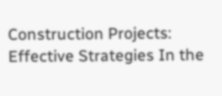Construction Projects: Effective Strategies In the